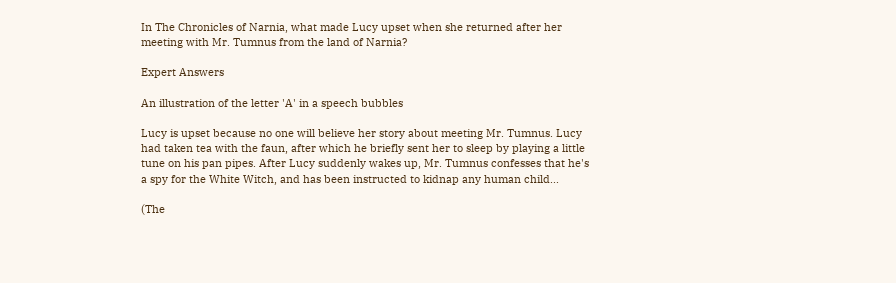In The Chronicles of Narnia, what made Lucy upset when she returned after her meeting with Mr. Tumnus from the land of Narnia?

Expert Answers

An illustration of the letter 'A' in a speech bubbles

Lucy is upset because no one will believe her story about meeting Mr. Tumnus. Lucy had taken tea with the faun, after which he briefly sent her to sleep by playing a little tune on his pan pipes. After Lucy suddenly wakes up, Mr. Tumnus confesses that he's a spy for the White Witch, and has been instructed to kidnap any human child...

(The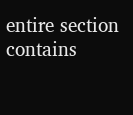entire section contains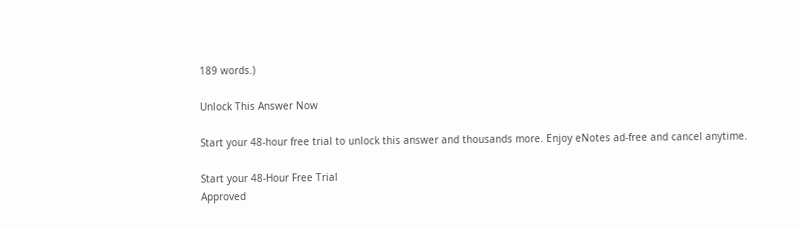189 words.)

Unlock This Answer Now

Start your 48-hour free trial to unlock this answer and thousands more. Enjoy eNotes ad-free and cancel anytime.

Start your 48-Hour Free Trial
Approved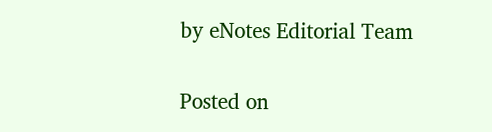by eNotes Editorial Team

Posted on